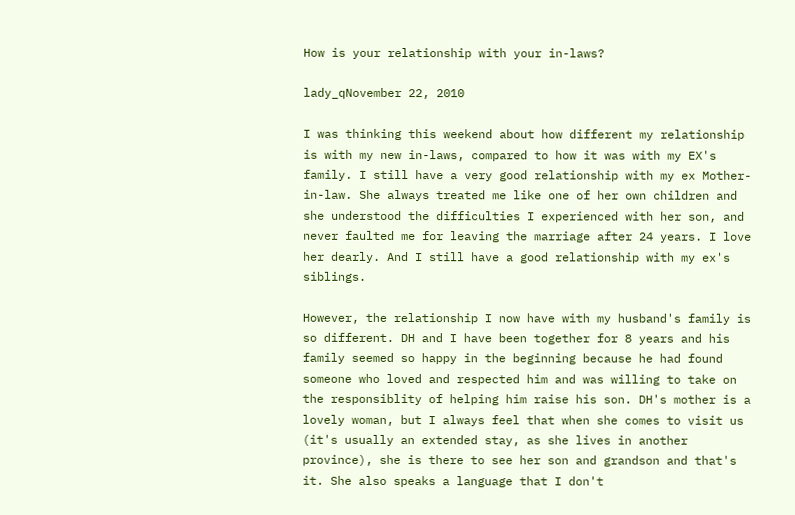How is your relationship with your in-laws?

lady_qNovember 22, 2010

I was thinking this weekend about how different my relationship is with my new in-laws, compared to how it was with my EX's family. I still have a very good relationship with my ex Mother-in-law. She always treated me like one of her own children and she understood the difficulties I experienced with her son, and never faulted me for leaving the marriage after 24 years. I love her dearly. And I still have a good relationship with my ex's siblings.

However, the relationship I now have with my husband's family is so different. DH and I have been together for 8 years and his family seemed so happy in the beginning because he had found someone who loved and respected him and was willing to take on the responsiblity of helping him raise his son. DH's mother is a lovely woman, but I always feel that when she comes to visit us (it's usually an extended stay, as she lives in another province), she is there to see her son and grandson and that's it. She also speaks a language that I don't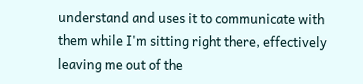understand and uses it to communicate with them while I'm sitting right there, effectively leaving me out of the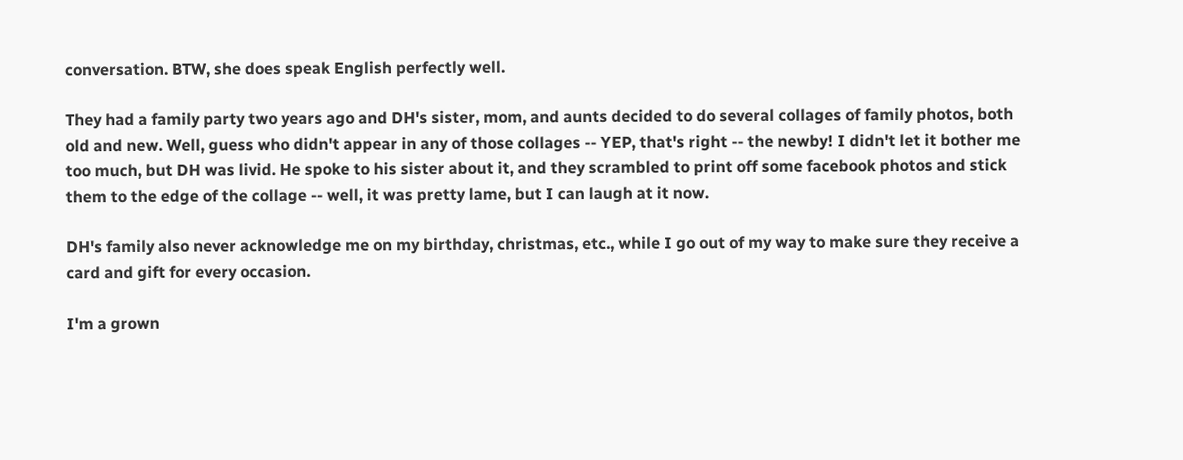conversation. BTW, she does speak English perfectly well.

They had a family party two years ago and DH's sister, mom, and aunts decided to do several collages of family photos, both old and new. Well, guess who didn't appear in any of those collages -- YEP, that's right -- the newby! I didn't let it bother me too much, but DH was livid. He spoke to his sister about it, and they scrambled to print off some facebook photos and stick them to the edge of the collage -- well, it was pretty lame, but I can laugh at it now.

DH's family also never acknowledge me on my birthday, christmas, etc., while I go out of my way to make sure they receive a card and gift for every occasion.

I'm a grown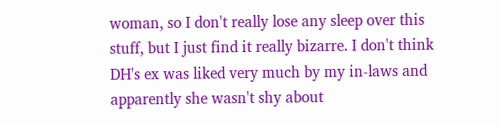woman, so I don't really lose any sleep over this stuff, but I just find it really bizarre. I don't think DH's ex was liked very much by my in-laws and apparently she wasn't shy about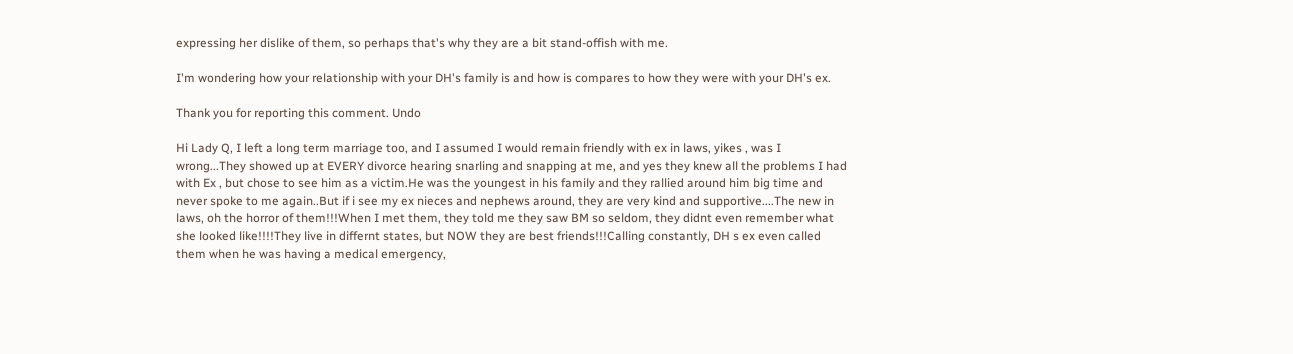expressing her dislike of them, so perhaps that's why they are a bit stand-offish with me.

I'm wondering how your relationship with your DH's family is and how is compares to how they were with your DH's ex.

Thank you for reporting this comment. Undo

Hi Lady Q, I left a long term marriage too, and I assumed I would remain friendly with ex in laws, yikes , was I wrong...They showed up at EVERY divorce hearing snarling and snapping at me, and yes they knew all the problems I had with Ex , but chose to see him as a victim.He was the youngest in his family and they rallied around him big time and never spoke to me again..But if i see my ex nieces and nephews around, they are very kind and supportive....The new in laws, oh the horror of them!!!When I met them, they told me they saw BM so seldom, they didnt even remember what she looked like!!!!They live in differnt states, but NOW they are best friends!!!Calling constantly, DH s ex even called them when he was having a medical emergency,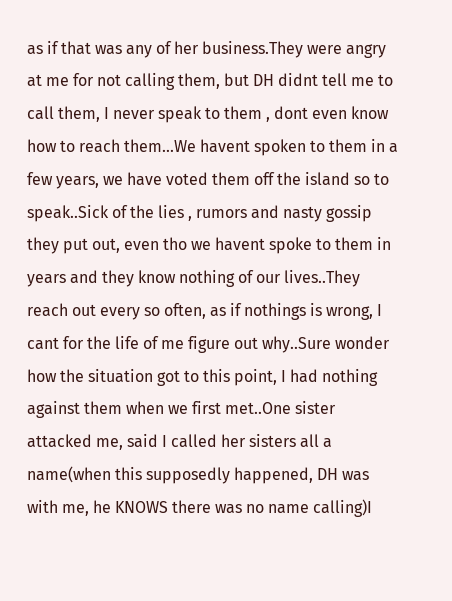as if that was any of her business.They were angry at me for not calling them, but DH didnt tell me to call them, I never speak to them , dont even know how to reach them...We havent spoken to them in a few years, we have voted them off the island so to speak..Sick of the lies , rumors and nasty gossip they put out, even tho we havent spoke to them in years and they know nothing of our lives..They reach out every so often, as if nothings is wrong, I cant for the life of me figure out why..Sure wonder how the situation got to this point, I had nothing against them when we first met..One sister attacked me, said I called her sisters all a name(when this supposedly happened, DH was with me, he KNOWS there was no name calling)I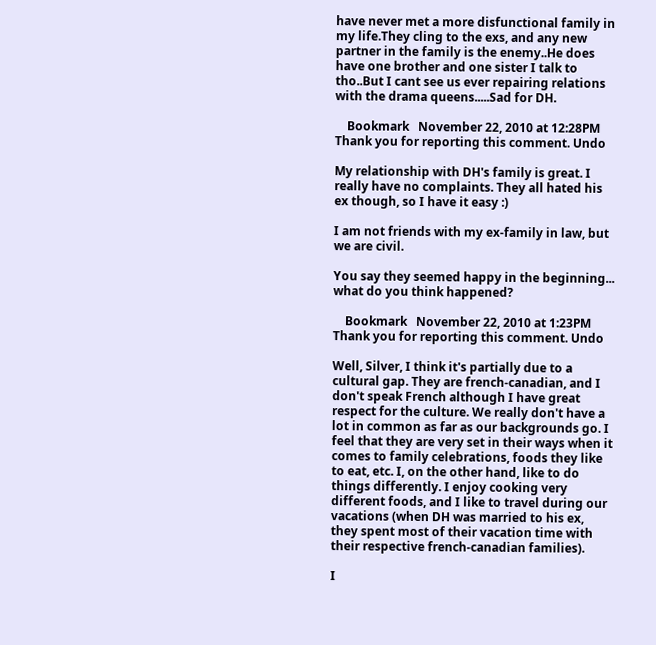have never met a more disfunctional family in my life.They cling to the exs, and any new partner in the family is the enemy..He does have one brother and one sister I talk to tho..But I cant see us ever repairing relations with the drama queens.....Sad for DH.

    Bookmark   November 22, 2010 at 12:28PM
Thank you for reporting this comment. Undo

My relationship with DH's family is great. I really have no complaints. They all hated his ex though, so I have it easy :)

I am not friends with my ex-family in law, but we are civil.

You say they seemed happy in the beginning... what do you think happened?

    Bookmark   November 22, 2010 at 1:23PM
Thank you for reporting this comment. Undo

Well, Silver, I think it's partially due to a cultural gap. They are french-canadian, and I don't speak French although I have great respect for the culture. We really don't have a lot in common as far as our backgrounds go. I feel that they are very set in their ways when it comes to family celebrations, foods they like to eat, etc. I, on the other hand, like to do things differently. I enjoy cooking very different foods, and I like to travel during our vacations (when DH was married to his ex, they spent most of their vacation time with their respective french-canadian families).

I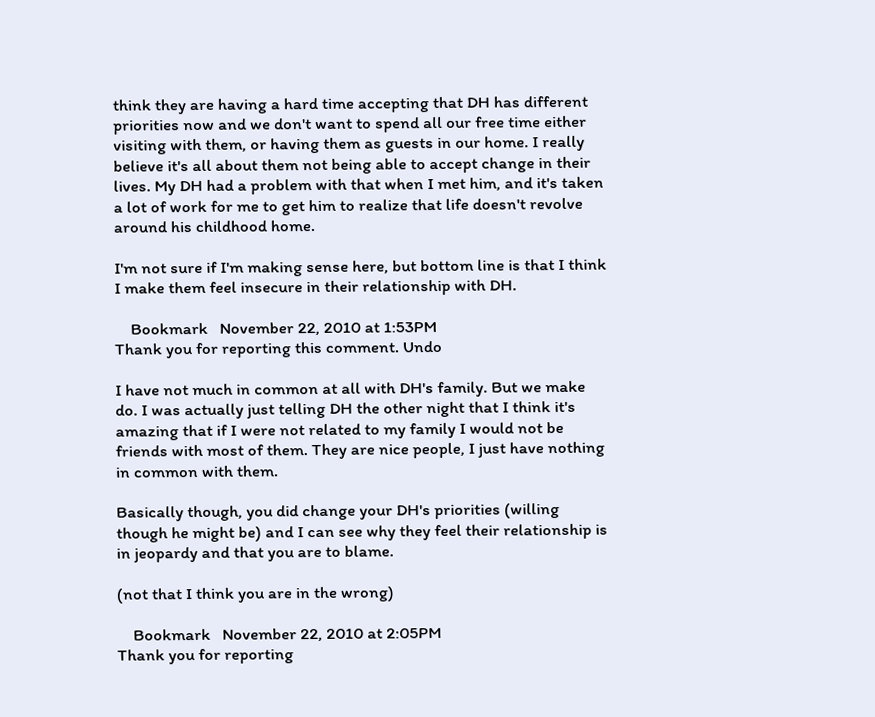think they are having a hard time accepting that DH has different priorities now and we don't want to spend all our free time either visiting with them, or having them as guests in our home. I really believe it's all about them not being able to accept change in their lives. My DH had a problem with that when I met him, and it's taken a lot of work for me to get him to realize that life doesn't revolve around his childhood home.

I'm not sure if I'm making sense here, but bottom line is that I think I make them feel insecure in their relationship with DH.

    Bookmark   November 22, 2010 at 1:53PM
Thank you for reporting this comment. Undo

I have not much in common at all with DH's family. But we make do. I was actually just telling DH the other night that I think it's amazing that if I were not related to my family I would not be friends with most of them. They are nice people, I just have nothing in common with them.

Basically though, you did change your DH's priorities (willing though he might be) and I can see why they feel their relationship is in jeopardy and that you are to blame.

(not that I think you are in the wrong)

    Bookmark   November 22, 2010 at 2:05PM
Thank you for reporting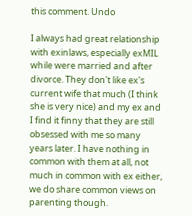this comment. Undo

I always had great relationship with exinlaws, especially exMIL while were married and after divorce. They don't like ex's current wife that much (I think she is very nice) and my ex and I find it finny that they are still obsessed with me so many years later. I have nothing in common with them at all, not much in common with ex either, we do share common views on parenting though.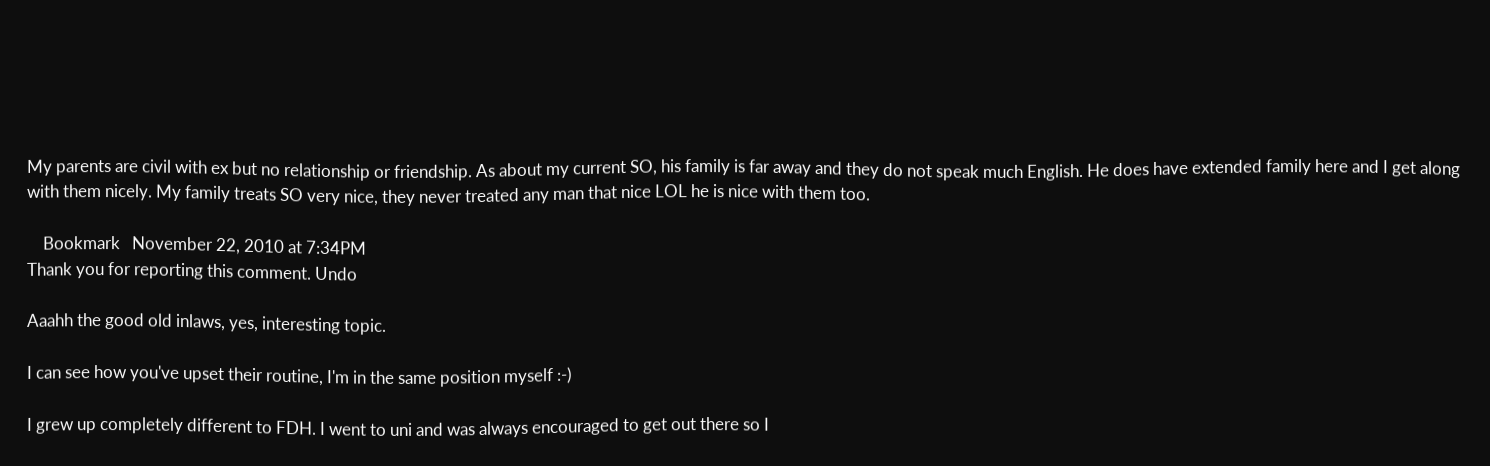My parents are civil with ex but no relationship or friendship. As about my current SO, his family is far away and they do not speak much English. He does have extended family here and I get along with them nicely. My family treats SO very nice, they never treated any man that nice LOL he is nice with them too.

    Bookmark   November 22, 2010 at 7:34PM
Thank you for reporting this comment. Undo

Aaahh the good old inlaws, yes, interesting topic.

I can see how you've upset their routine, I'm in the same position myself :-)

I grew up completely different to FDH. I went to uni and was always encouraged to get out there so I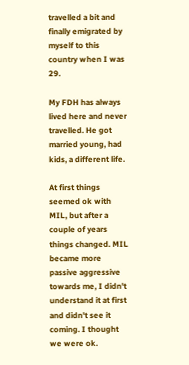travelled a bit and finally emigrated by myself to this country when I was 29.

My FDH has always lived here and never travelled. He got married young, had kids, a different life.

At first things seemed ok with MIL, but after a couple of years things changed. MIL became more passive aggressive towards me, I didn't understand it at first and didn't see it coming. I thought we were ok.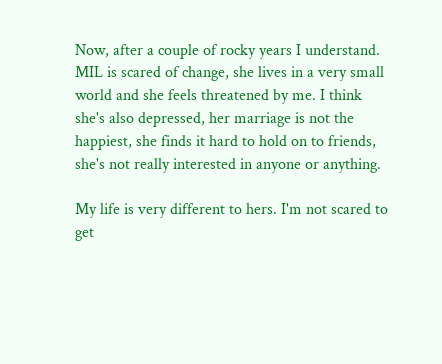Now, after a couple of rocky years I understand. MIL is scared of change, she lives in a very small world and she feels threatened by me. I think she's also depressed, her marriage is not the happiest, she finds it hard to hold on to friends, she's not really interested in anyone or anything.

My life is very different to hers. I'm not scared to get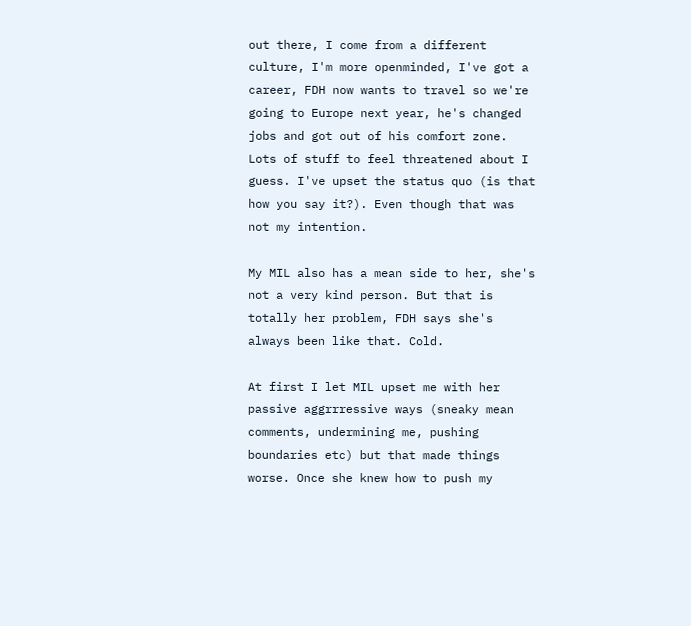out there, I come from a different culture, I'm more openminded, I've got a career, FDH now wants to travel so we're going to Europe next year, he's changed jobs and got out of his comfort zone. Lots of stuff to feel threatened about I guess. I've upset the status quo (is that how you say it?). Even though that was not my intention.

My MIL also has a mean side to her, she's not a very kind person. But that is totally her problem, FDH says she's always been like that. Cold.

At first I let MIL upset me with her passive aggrrressive ways (sneaky mean comments, undermining me, pushing boundaries etc) but that made things worse. Once she knew how to push my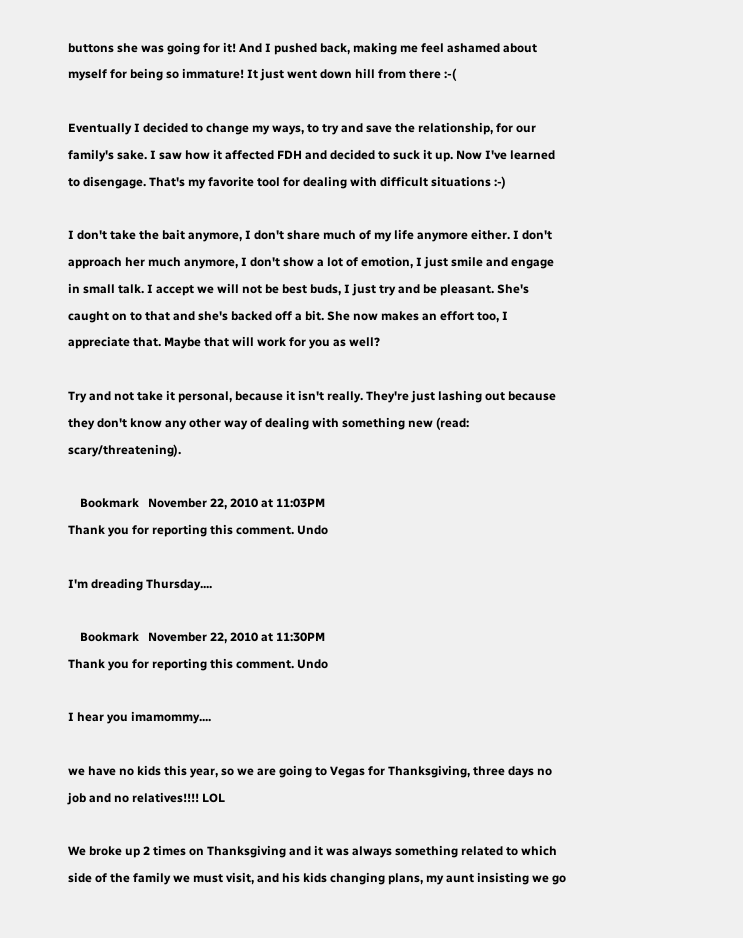buttons she was going for it! And I pushed back, making me feel ashamed about myself for being so immature! It just went down hill from there :-(

Eventually I decided to change my ways, to try and save the relationship, for our family's sake. I saw how it affected FDH and decided to suck it up. Now I've learned to disengage. That's my favorite tool for dealing with difficult situations :-)

I don't take the bait anymore, I don't share much of my life anymore either. I don't approach her much anymore, I don't show a lot of emotion, I just smile and engage in small talk. I accept we will not be best buds, I just try and be pleasant. She's caught on to that and she's backed off a bit. She now makes an effort too, I appreciate that. Maybe that will work for you as well?

Try and not take it personal, because it isn't really. They're just lashing out because they don't know any other way of dealing with something new (read: scary/threatening).

    Bookmark   November 22, 2010 at 11:03PM
Thank you for reporting this comment. Undo

I'm dreading Thursday....

    Bookmark   November 22, 2010 at 11:30PM
Thank you for reporting this comment. Undo

I hear you imamommy....

we have no kids this year, so we are going to Vegas for Thanksgiving, three days no job and no relatives!!!! LOL

We broke up 2 times on Thanksgiving and it was always something related to which side of the family we must visit, and his kids changing plans, my aunt insisting we go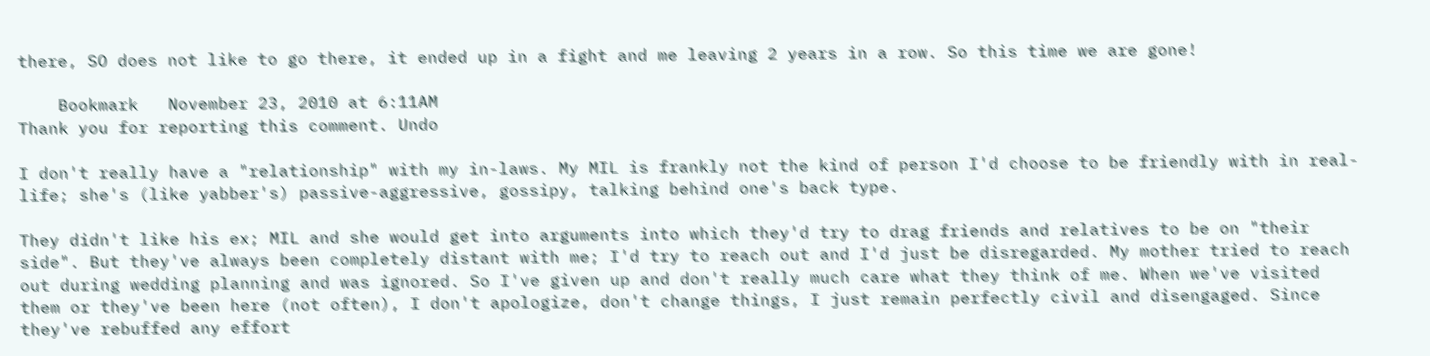there, SO does not like to go there, it ended up in a fight and me leaving 2 years in a row. So this time we are gone!

    Bookmark   November 23, 2010 at 6:11AM
Thank you for reporting this comment. Undo

I don't really have a "relationship" with my in-laws. My MIL is frankly not the kind of person I'd choose to be friendly with in real-life; she's (like yabber's) passive-aggressive, gossipy, talking behind one's back type.

They didn't like his ex; MIL and she would get into arguments into which they'd try to drag friends and relatives to be on "their side". But they've always been completely distant with me; I'd try to reach out and I'd just be disregarded. My mother tried to reach out during wedding planning and was ignored. So I've given up and don't really much care what they think of me. When we've visited them or they've been here (not often), I don't apologize, don't change things, I just remain perfectly civil and disengaged. Since they've rebuffed any effort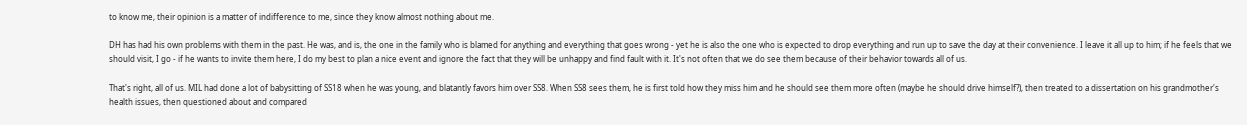to know me, their opinion is a matter of indifference to me, since they know almost nothing about me.

DH has had his own problems with them in the past. He was, and is, the one in the family who is blamed for anything and everything that goes wrong - yet he is also the one who is expected to drop everything and run up to save the day at their convenience. I leave it all up to him; if he feels that we should visit, I go - if he wants to invite them here, I do my best to plan a nice event and ignore the fact that they will be unhappy and find fault with it. It's not often that we do see them because of their behavior towards all of us.

That's right, all of us. MIL had done a lot of babysitting of SS18 when he was young, and blatantly favors him over SS8. When SS8 sees them, he is first told how they miss him and he should see them more often (maybe he should drive himself?), then treated to a dissertation on his grandmother's health issues, then questioned about and compared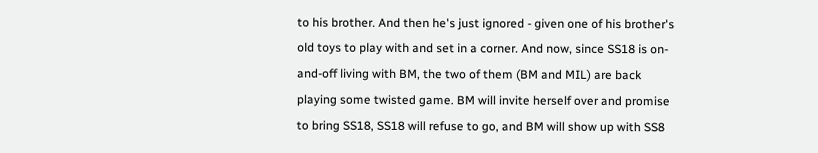to his brother. And then he's just ignored - given one of his brother's old toys to play with and set in a corner. And now, since SS18 is on-and-off living with BM, the two of them (BM and MIL) are back playing some twisted game. BM will invite herself over and promise to bring SS18, SS18 will refuse to go, and BM will show up with SS8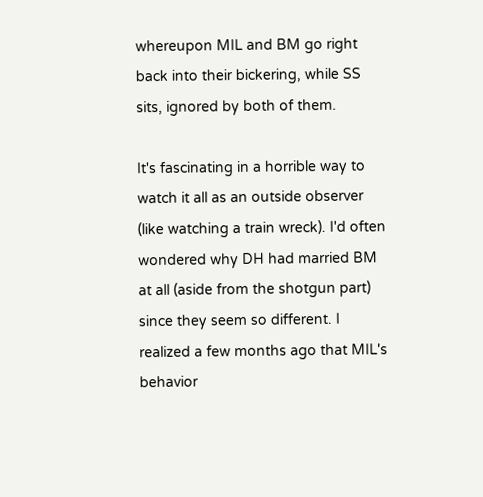whereupon MIL and BM go right back into their bickering, while SS sits, ignored by both of them.

It's fascinating in a horrible way to watch it all as an outside observer (like watching a train wreck). I'd often wondered why DH had married BM at all (aside from the shotgun part) since they seem so different. I realized a few months ago that MIL's behavior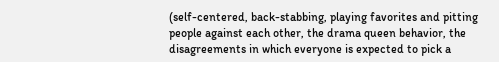(self-centered, back-stabbing, playing favorites and pitting people against each other, the drama queen behavior, the disagreements in which everyone is expected to pick a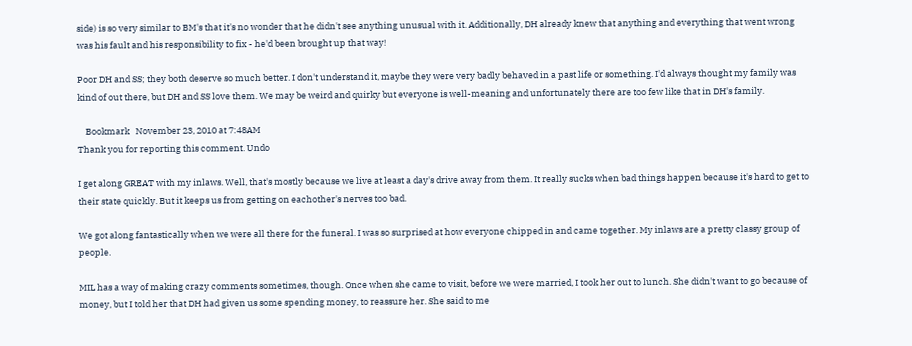side) is so very similar to BM's that it's no wonder that he didn't see anything unusual with it. Additionally, DH already knew that anything and everything that went wrong was his fault and his responsibility to fix - he'd been brought up that way!

Poor DH and SS; they both deserve so much better. I don't understand it, maybe they were very badly behaved in a past life or something. I'd always thought my family was kind of out there, but DH and SS love them. We may be weird and quirky but everyone is well-meaning and unfortunately there are too few like that in DH's family.

    Bookmark   November 23, 2010 at 7:48AM
Thank you for reporting this comment. Undo

I get along GREAT with my inlaws. Well, that's mostly because we live at least a day's drive away from them. It really sucks when bad things happen because it's hard to get to their state quickly. But it keeps us from getting on eachother's nerves too bad.

We got along fantastically when we were all there for the funeral. I was so surprised at how everyone chipped in and came together. My inlaws are a pretty classy group of people.

MIL has a way of making crazy comments sometimes, though. Once when she came to visit, before we were married, I took her out to lunch. She didn't want to go because of money, but I told her that DH had given us some spending money, to reassure her. She said to me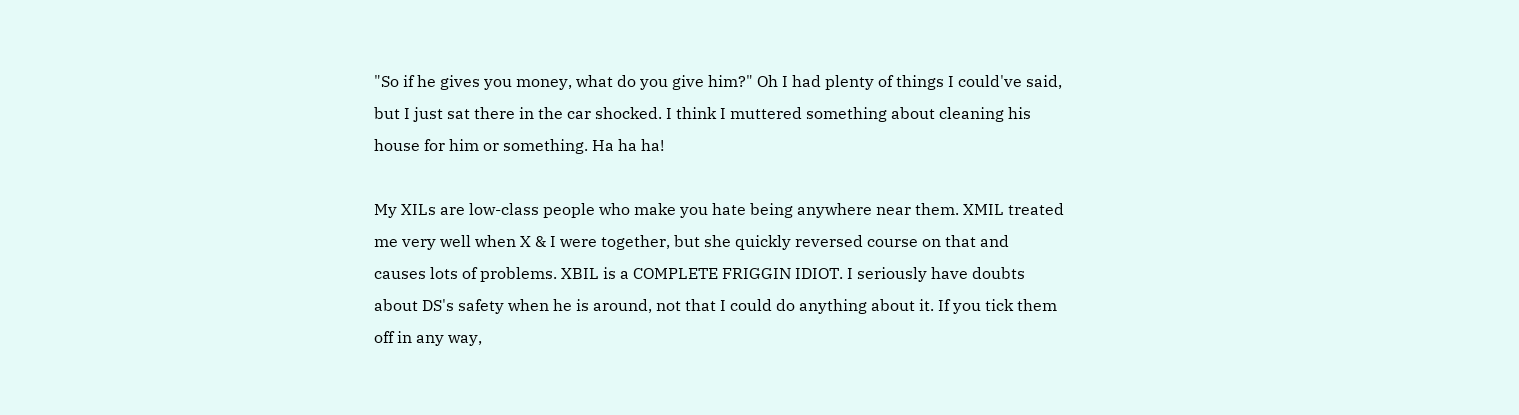"So if he gives you money, what do you give him?" Oh I had plenty of things I could've said, but I just sat there in the car shocked. I think I muttered something about cleaning his house for him or something. Ha ha ha!

My XILs are low-class people who make you hate being anywhere near them. XMIL treated me very well when X & I were together, but she quickly reversed course on that and causes lots of problems. XBIL is a COMPLETE FRIGGIN IDIOT. I seriously have doubts about DS's safety when he is around, not that I could do anything about it. If you tick them off in any way,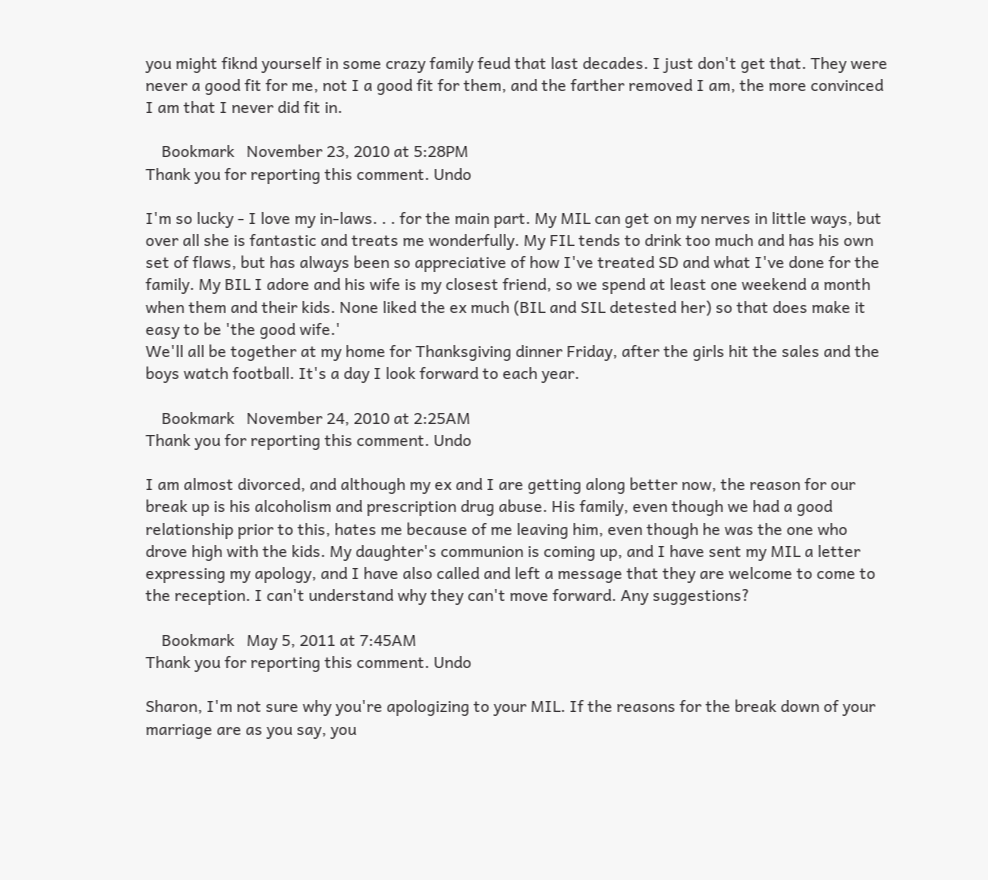you might fiknd yourself in some crazy family feud that last decades. I just don't get that. They were never a good fit for me, not I a good fit for them, and the farther removed I am, the more convinced I am that I never did fit in.

    Bookmark   November 23, 2010 at 5:28PM
Thank you for reporting this comment. Undo

I'm so lucky - I love my in-laws. . . for the main part. My MIL can get on my nerves in little ways, but over all she is fantastic and treats me wonderfully. My FIL tends to drink too much and has his own set of flaws, but has always been so appreciative of how I've treated SD and what I've done for the family. My BIL I adore and his wife is my closest friend, so we spend at least one weekend a month when them and their kids. None liked the ex much (BIL and SIL detested her) so that does make it easy to be 'the good wife.'
We'll all be together at my home for Thanksgiving dinner Friday, after the girls hit the sales and the boys watch football. It's a day I look forward to each year.

    Bookmark   November 24, 2010 at 2:25AM
Thank you for reporting this comment. Undo

I am almost divorced, and although my ex and I are getting along better now, the reason for our break up is his alcoholism and prescription drug abuse. His family, even though we had a good relationship prior to this, hates me because of me leaving him, even though he was the one who drove high with the kids. My daughter's communion is coming up, and I have sent my MIL a letter expressing my apology, and I have also called and left a message that they are welcome to come to the reception. I can't understand why they can't move forward. Any suggestions?

    Bookmark   May 5, 2011 at 7:45AM
Thank you for reporting this comment. Undo

Sharon, I'm not sure why you're apologizing to your MIL. If the reasons for the break down of your marriage are as you say, you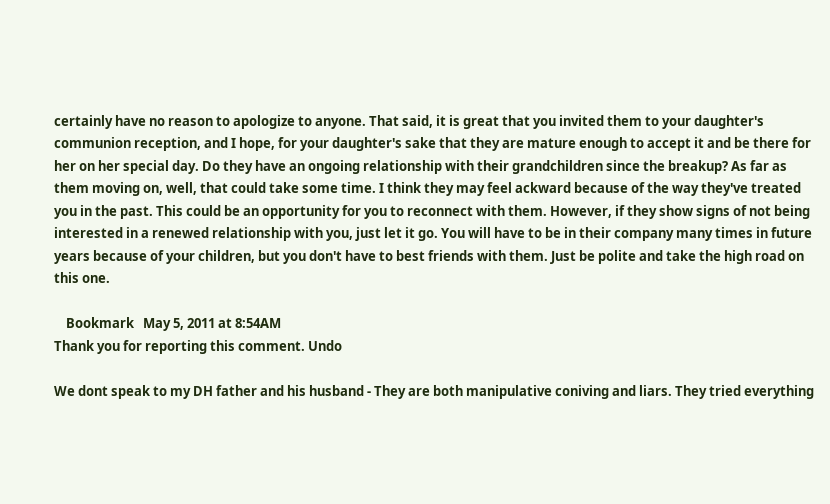certainly have no reason to apologize to anyone. That said, it is great that you invited them to your daughter's communion reception, and I hope, for your daughter's sake that they are mature enough to accept it and be there for her on her special day. Do they have an ongoing relationship with their grandchildren since the breakup? As far as them moving on, well, that could take some time. I think they may feel ackward because of the way they've treated you in the past. This could be an opportunity for you to reconnect with them. However, if they show signs of not being interested in a renewed relationship with you, just let it go. You will have to be in their company many times in future years because of your children, but you don't have to best friends with them. Just be polite and take the high road on this one.

    Bookmark   May 5, 2011 at 8:54AM
Thank you for reporting this comment. Undo

We dont speak to my DH father and his husband - They are both manipulative coniving and liars. They tried everything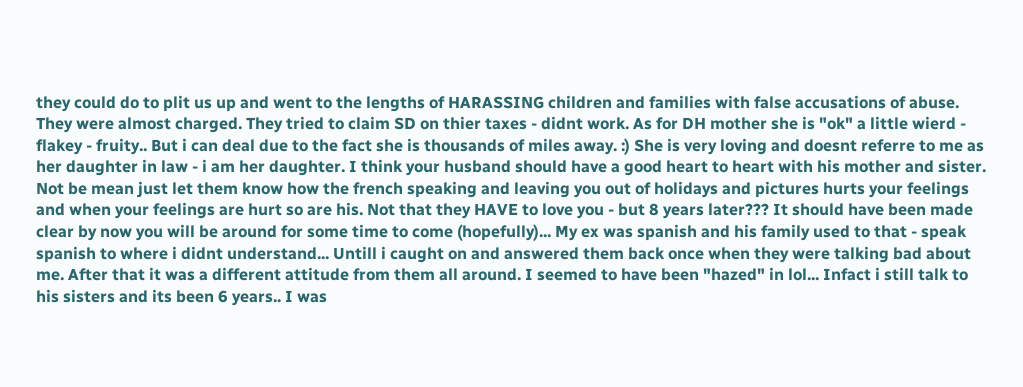they could do to plit us up and went to the lengths of HARASSING children and families with false accusations of abuse. They were almost charged. They tried to claim SD on thier taxes - didnt work. As for DH mother she is "ok" a little wierd - flakey - fruity.. But i can deal due to the fact she is thousands of miles away. :) She is very loving and doesnt referre to me as her daughter in law - i am her daughter. I think your husband should have a good heart to heart with his mother and sister. Not be mean just let them know how the french speaking and leaving you out of holidays and pictures hurts your feelings and when your feelings are hurt so are his. Not that they HAVE to love you - but 8 years later??? It should have been made clear by now you will be around for some time to come (hopefully)... My ex was spanish and his family used to that - speak spanish to where i didnt understand... Untill i caught on and answered them back once when they were talking bad about me. After that it was a different attitude from them all around. I seemed to have been "hazed" in lol... Infact i still talk to his sisters and its been 6 years.. I was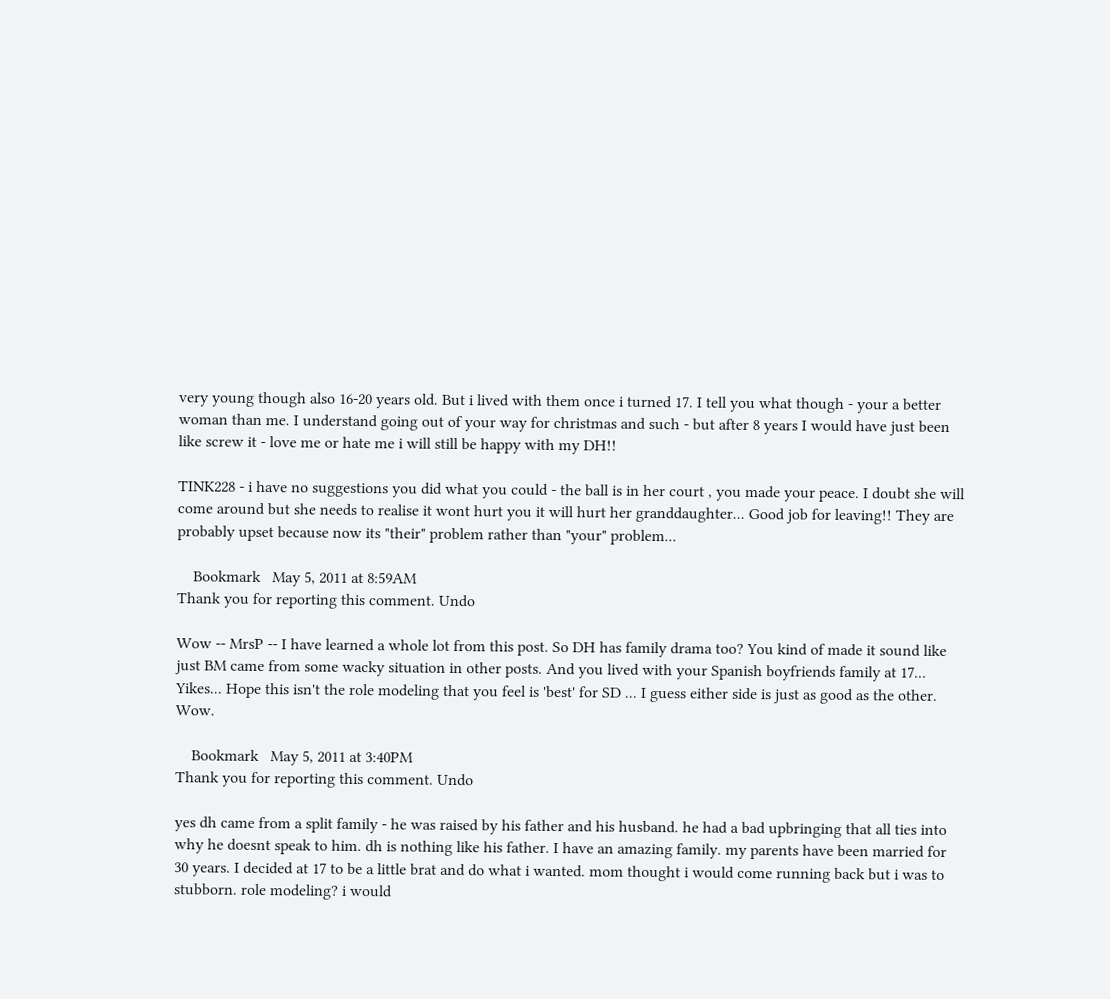very young though also 16-20 years old. But i lived with them once i turned 17. I tell you what though - your a better woman than me. I understand going out of your way for christmas and such - but after 8 years I would have just been like screw it - love me or hate me i will still be happy with my DH!!

TINK228 - i have no suggestions you did what you could - the ball is in her court , you made your peace. I doubt she will come around but she needs to realise it wont hurt you it will hurt her granddaughter... Good job for leaving!! They are probably upset because now its "their" problem rather than "your" problem...

    Bookmark   May 5, 2011 at 8:59AM
Thank you for reporting this comment. Undo

Wow -- MrsP -- I have learned a whole lot from this post. So DH has family drama too? You kind of made it sound like just BM came from some wacky situation in other posts. And you lived with your Spanish boyfriends family at 17... Yikes... Hope this isn't the role modeling that you feel is 'best' for SD ... I guess either side is just as good as the other. Wow.

    Bookmark   May 5, 2011 at 3:40PM
Thank you for reporting this comment. Undo

yes dh came from a split family - he was raised by his father and his husband. he had a bad upbringing that all ties into why he doesnt speak to him. dh is nothing like his father. I have an amazing family. my parents have been married for 30 years. I decided at 17 to be a little brat and do what i wanted. mom thought i would come running back but i was to stubborn. role modeling? i would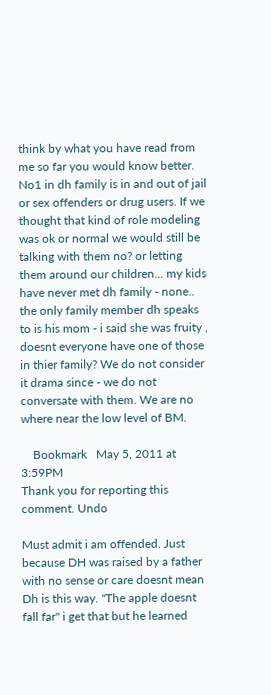think by what you have read from me so far you would know better. No1 in dh family is in and out of jail or sex offenders or drug users. If we thought that kind of role modeling was ok or normal we would still be talking with them no? or letting them around our children... my kids have never met dh family - none.. the only family member dh speaks to is his mom - i said she was fruity , doesnt everyone have one of those in thier family? We do not consider it drama since - we do not conversate with them. We are no where near the low level of BM.

    Bookmark   May 5, 2011 at 3:59PM
Thank you for reporting this comment. Undo

Must admit i am offended. Just because DH was raised by a father with no sense or care doesnt mean Dh is this way. "The apple doesnt fall far" i get that but he learned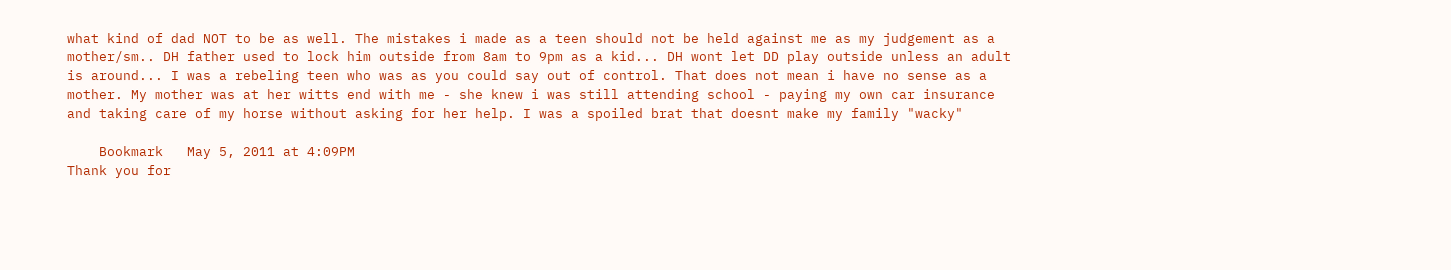what kind of dad NOT to be as well. The mistakes i made as a teen should not be held against me as my judgement as a mother/sm.. DH father used to lock him outside from 8am to 9pm as a kid... DH wont let DD play outside unless an adult is around... I was a rebeling teen who was as you could say out of control. That does not mean i have no sense as a mother. My mother was at her witts end with me - she knew i was still attending school - paying my own car insurance and taking care of my horse without asking for her help. I was a spoiled brat that doesnt make my family "wacky"

    Bookmark   May 5, 2011 at 4:09PM
Thank you for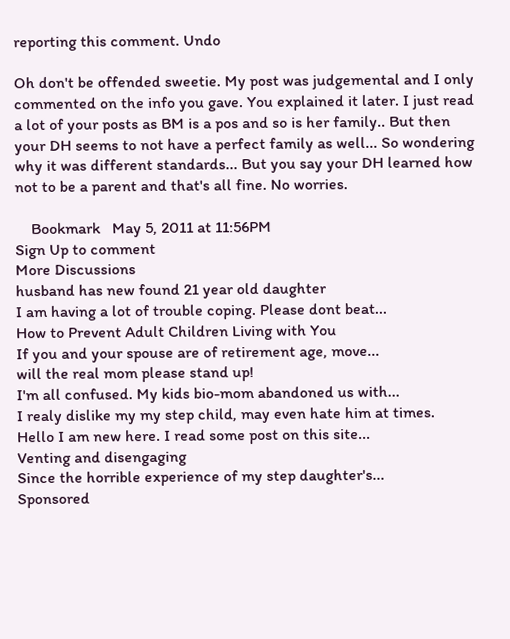reporting this comment. Undo

Oh don't be offended sweetie. My post was judgemental and I only commented on the info you gave. You explained it later. I just read a lot of your posts as BM is a pos and so is her family.. But then your DH seems to not have a perfect family as well... So wondering why it was different standards... But you say your DH learned how not to be a parent and that's all fine. No worries.

    Bookmark   May 5, 2011 at 11:56PM
Sign Up to comment
More Discussions
husband has new found 21 year old daughter
I am having a lot of trouble coping. Please dont beat...
How to Prevent Adult Children Living with You
If you and your spouse are of retirement age, move...
will the real mom please stand up!
I'm all confused. My kids bio-mom abandoned us with...
I realy dislike my my step child, may even hate him at times.
Hello I am new here. I read some post on this site...
Venting and disengaging
Since the horrible experience of my step daughter's...
Sponsored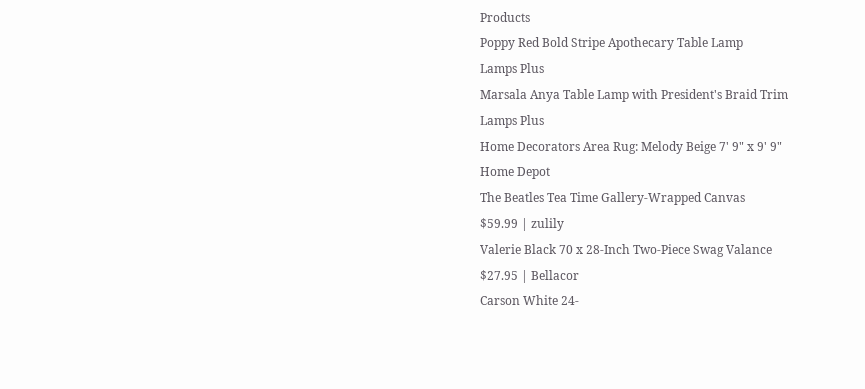Products
Poppy Red Bold Stripe Apothecary Table Lamp
Lamps Plus
Marsala Anya Table Lamp with President's Braid Trim
Lamps Plus
Home Decorators Area Rug: Melody Beige 7' 9" x 9' 9"
Home Depot
The Beatles Tea Time Gallery-Wrapped Canvas
$59.99 | zulily
Valerie Black 70 x 28-Inch Two-Piece Swag Valance
$27.95 | Bellacor
Carson White 24-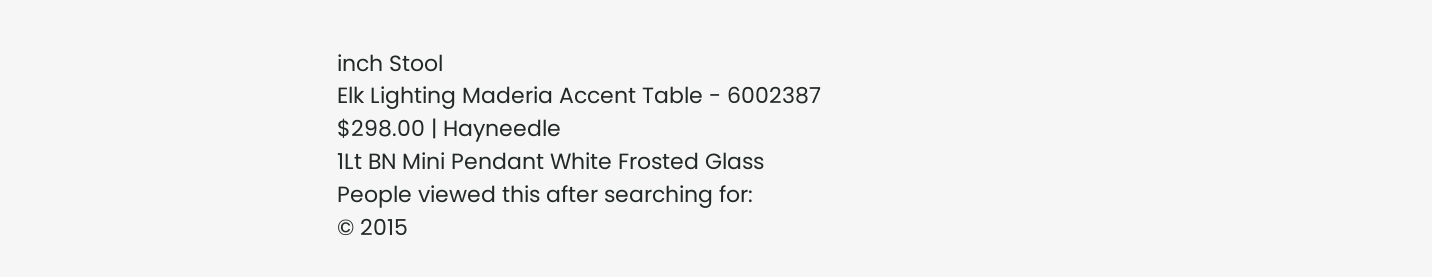inch Stool
Elk Lighting Maderia Accent Table - 6002387
$298.00 | Hayneedle
1Lt BN Mini Pendant White Frosted Glass
People viewed this after searching for:
© 2015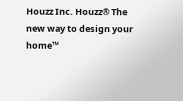Houzz Inc. Houzz® The new way to design your home™